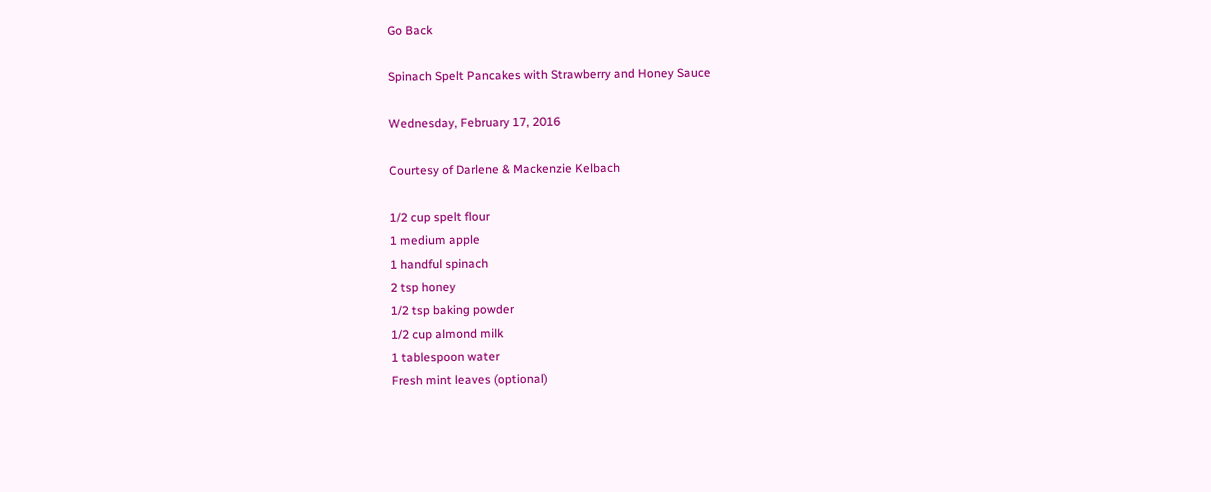Go Back

Spinach Spelt Pancakes with Strawberry and Honey Sauce

Wednesday, February 17, 2016

Courtesy of Darlene & Mackenzie Kelbach

1/2 cup spelt flour
1 medium apple
1 handful spinach
2 tsp honey
1/2 tsp baking powder
1/2 cup almond milk
1 tablespoon water
Fresh mint leaves (optional)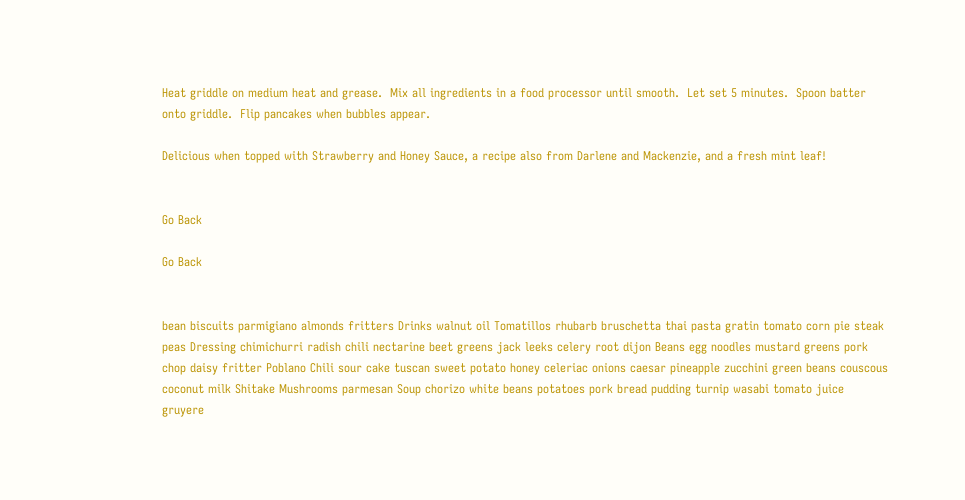Heat griddle on medium heat and grease.  Mix all ingredients in a food processor until smooth.  Let set 5 minutes.  Spoon batter onto griddle.  Flip pancakes when bubbles appear.

Delicious when topped with Strawberry and Honey Sauce, a recipe also from Darlene and Mackenzie, and a fresh mint leaf!


Go Back

Go Back


bean biscuits parmigiano almonds fritters Drinks walnut oil Tomatillos rhubarb bruschetta thai pasta gratin tomato corn pie steak peas Dressing chimichurri radish chili nectarine beet greens jack leeks celery root dijon Beans egg noodles mustard greens pork chop daisy fritter Poblano Chili sour cake tuscan sweet potato honey celeriac onions caesar pineapple zucchini green beans couscous coconut milk Shitake Mushrooms parmesan Soup chorizo white beans potatoes pork bread pudding turnip wasabi tomato juice gruyere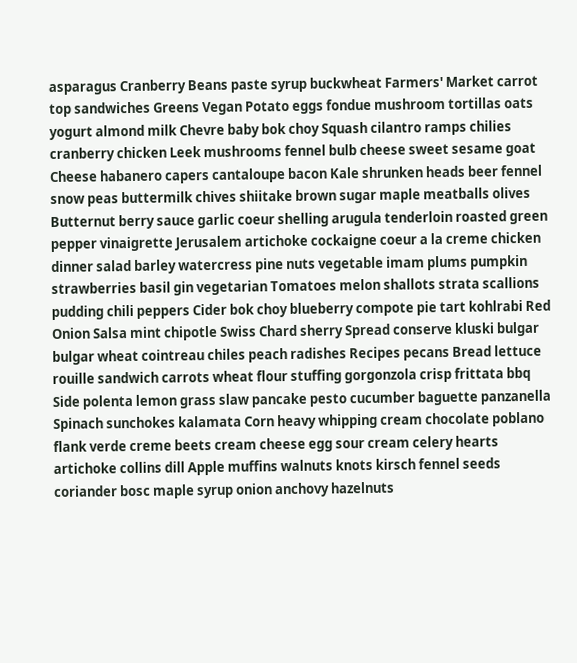asparagus Cranberry Beans paste syrup buckwheat Farmers' Market carrot top sandwiches Greens Vegan Potato eggs fondue mushroom tortillas oats yogurt almond milk Chevre baby bok choy Squash cilantro ramps chilies cranberry chicken Leek mushrooms fennel bulb cheese sweet sesame goat Cheese habanero capers cantaloupe bacon Kale shrunken heads beer fennel snow peas buttermilk chives shiitake brown sugar maple meatballs olives Butternut berry sauce garlic coeur shelling arugula tenderloin roasted green pepper vinaigrette Jerusalem artichoke cockaigne coeur a la creme chicken dinner salad barley watercress pine nuts vegetable imam plums pumpkin strawberries basil gin vegetarian Tomatoes melon shallots strata scallions pudding chili peppers Cider bok choy blueberry compote pie tart kohlrabi Red Onion Salsa mint chipotle Swiss Chard sherry Spread conserve kluski bulgar bulgar wheat cointreau chiles peach radishes Recipes pecans Bread lettuce rouille sandwich carrots wheat flour stuffing gorgonzola crisp frittata bbq Side polenta lemon grass slaw pancake pesto cucumber baguette panzanella Spinach sunchokes kalamata Corn heavy whipping cream chocolate poblano flank verde creme beets cream cheese egg sour cream celery hearts artichoke collins dill Apple muffins walnuts knots kirsch fennel seeds coriander bosc maple syrup onion anchovy hazelnuts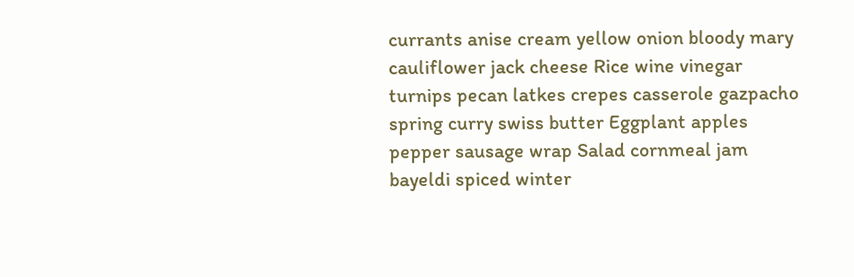currants anise cream yellow onion bloody mary cauliflower jack cheese Rice wine vinegar turnips pecan latkes crepes casserole gazpacho spring curry swiss butter Eggplant apples pepper sausage wrap Salad cornmeal jam bayeldi spiced winter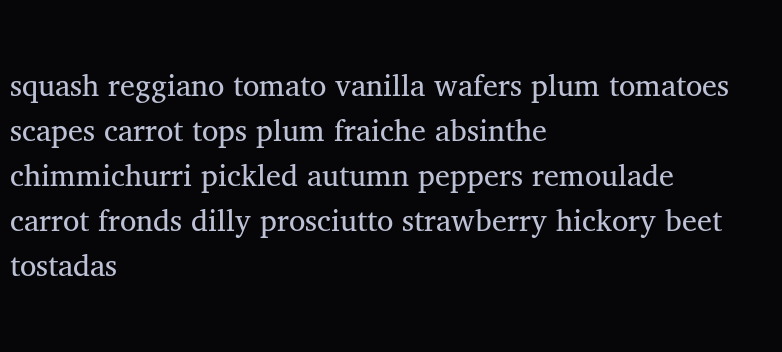squash reggiano tomato vanilla wafers plum tomatoes scapes carrot tops plum fraiche absinthe chimmichurri pickled autumn peppers remoulade carrot fronds dilly prosciutto strawberry hickory beet tostadas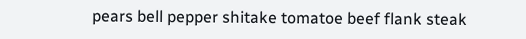pears bell pepper shitake tomatoe beef flank steak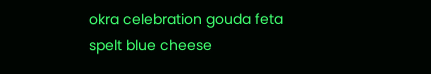okra celebration gouda feta spelt blue cheese